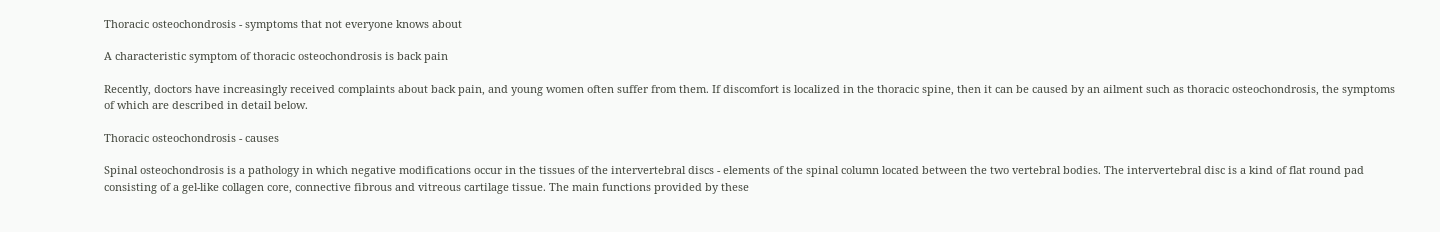Thoracic osteochondrosis - symptoms that not everyone knows about

A characteristic symptom of thoracic osteochondrosis is back pain

Recently, doctors have increasingly received complaints about back pain, and young women often suffer from them. If discomfort is localized in the thoracic spine, then it can be caused by an ailment such as thoracic osteochondrosis, the symptoms of which are described in detail below.

Thoracic osteochondrosis - causes

Spinal osteochondrosis is a pathology in which negative modifications occur in the tissues of the intervertebral discs - elements of the spinal column located between the two vertebral bodies. The intervertebral disc is a kind of flat round pad consisting of a gel-like collagen core, connective fibrous and vitreous cartilage tissue. The main functions provided by these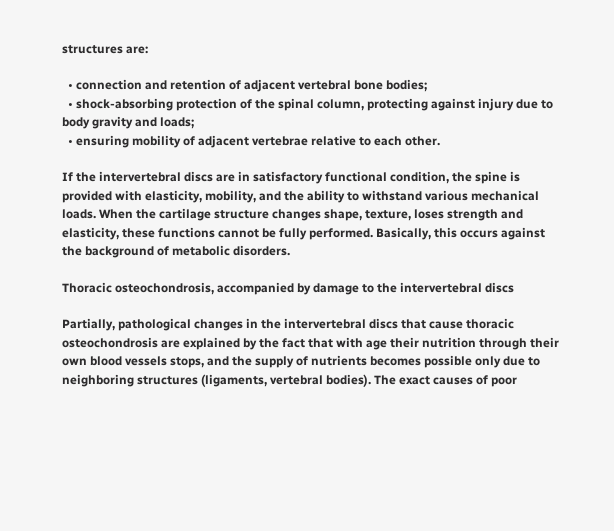structures are:

  • connection and retention of adjacent vertebral bone bodies;
  • shock-absorbing protection of the spinal column, protecting against injury due to body gravity and loads;
  • ensuring mobility of adjacent vertebrae relative to each other.

If the intervertebral discs are in satisfactory functional condition, the spine is provided with elasticity, mobility, and the ability to withstand various mechanical loads. When the cartilage structure changes shape, texture, loses strength and elasticity, these functions cannot be fully performed. Basically, this occurs against the background of metabolic disorders.

Thoracic osteochondrosis, accompanied by damage to the intervertebral discs

Partially, pathological changes in the intervertebral discs that cause thoracic osteochondrosis are explained by the fact that with age their nutrition through their own blood vessels stops, and the supply of nutrients becomes possible only due to neighboring structures (ligaments, vertebral bodies). The exact causes of poor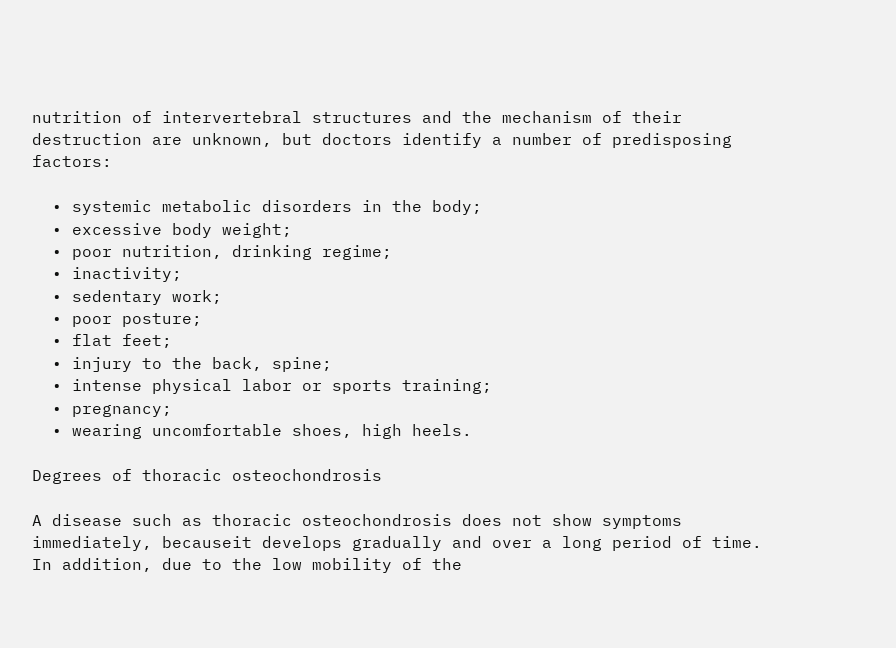nutrition of intervertebral structures and the mechanism of their destruction are unknown, but doctors identify a number of predisposing factors:

  • systemic metabolic disorders in the body;
  • excessive body weight;
  • poor nutrition, drinking regime;
  • inactivity;
  • sedentary work;
  • poor posture;
  • flat feet;
  • injury to the back, spine;
  • intense physical labor or sports training;
  • pregnancy;
  • wearing uncomfortable shoes, high heels.

Degrees of thoracic osteochondrosis

A disease such as thoracic osteochondrosis does not show symptoms immediately, becauseit develops gradually and over a long period of time. In addition, due to the low mobility of the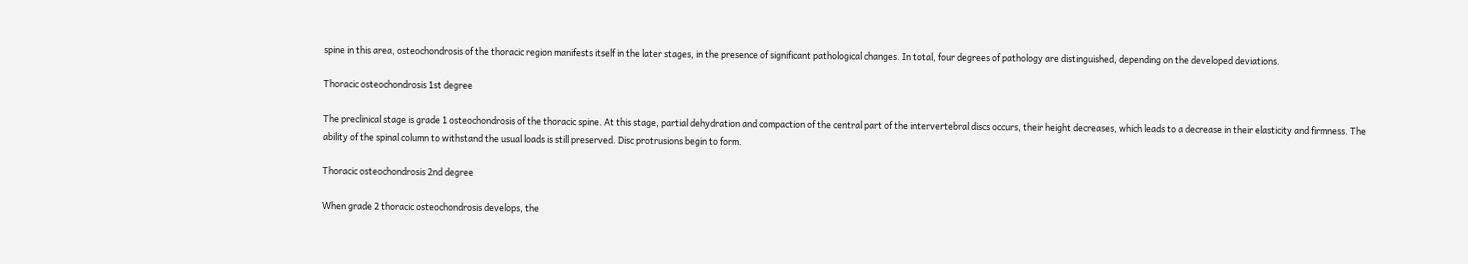spine in this area, osteochondrosis of the thoracic region manifests itself in the later stages, in the presence of significant pathological changes. In total, four degrees of pathology are distinguished, depending on the developed deviations.

Thoracic osteochondrosis 1st degree

The preclinical stage is grade 1 osteochondrosis of the thoracic spine. At this stage, partial dehydration and compaction of the central part of the intervertebral discs occurs, their height decreases, which leads to a decrease in their elasticity and firmness. The ability of the spinal column to withstand the usual loads is still preserved. Disc protrusions begin to form.

Thoracic osteochondrosis 2nd degree

When grade 2 thoracic osteochondrosis develops, the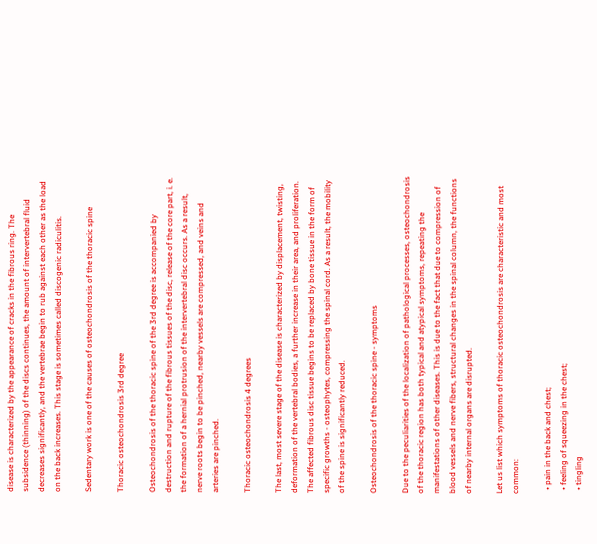disease is characterized by the appearance of cracks in the fibrous ring. The subsidence (thinning) of the discs continues, the amount of intervertebral fluid decreases significantly, and the vertebrae begin to rub against each other as the load on the back increases. This stage is sometimes called discogenic radiculitis.

Sedentary work is one of the causes of osteochondrosis of the thoracic spine

Thoracic osteochondrosis 3rd degree

Osteochondrosis of the thoracic spine of the 3rd degree is accompanied by destruction and rupture of the fibrous tissues of the disc, release of the core part, i. e. the formation of a hernial protrusion of the intervertebral disc occurs. As a result, nerve roots begin to be pinched, nearby vessels are compressed, and veins and arteries are pinched.

Thoracic osteochondrosis 4 degrees

The last, most severe stage of the disease is characterized by displacement, twisting, deformation of the vertebral bodies, a further increase in their area, and proliferation. The affected fibrous disc tissue begins to be replaced by bone tissue in the form of specific growths - osteophytes, compressing the spinal cord. As a result, the mobility of the spine is significantly reduced.

Osteochondrosis of the thoracic spine - symptoms

Due to the peculiarities of the localization of pathological processes, osteochondrosis of the thoracic region has both typical and atypical symptoms, repeating the manifestations of other diseases. This is due to the fact that due to compression of blood vessels and nerve fibers, structural changes in the spinal column, the functions of nearby internal organs are disrupted.

Let us list which symptoms of thoracic osteochondrosis are characteristic and most common:

  • pain in the back and chest;
  • feeling of squeezing in the chest;
  • tingling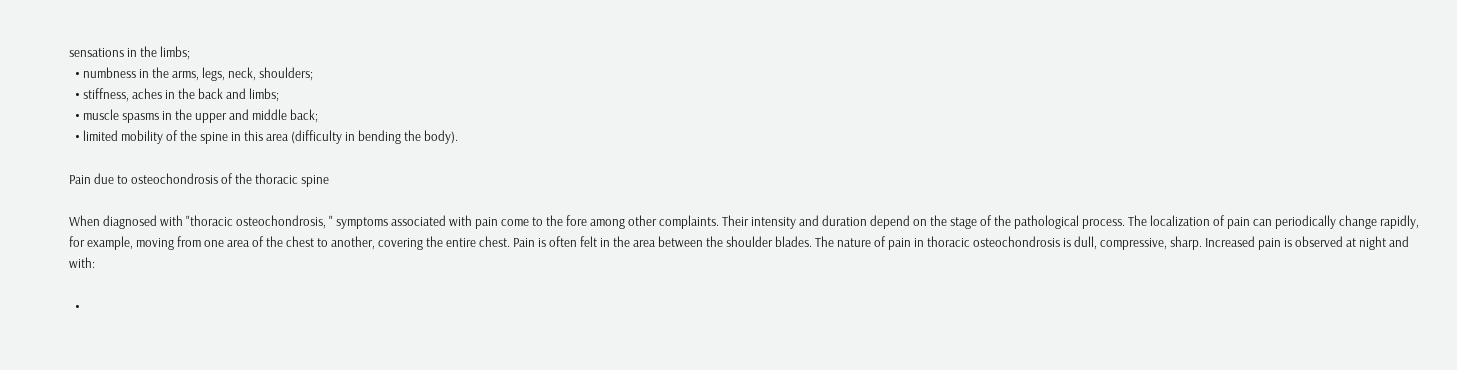sensations in the limbs;
  • numbness in the arms, legs, neck, shoulders;
  • stiffness, aches in the back and limbs;
  • muscle spasms in the upper and middle back;
  • limited mobility of the spine in this area (difficulty in bending the body).

Pain due to osteochondrosis of the thoracic spine

When diagnosed with "thoracic osteochondrosis, " symptoms associated with pain come to the fore among other complaints. Their intensity and duration depend on the stage of the pathological process. The localization of pain can periodically change rapidly, for example, moving from one area of the chest to another, covering the entire chest. Pain is often felt in the area between the shoulder blades. The nature of pain in thoracic osteochondrosis is dull, compressive, sharp. Increased pain is observed at night and with:

  •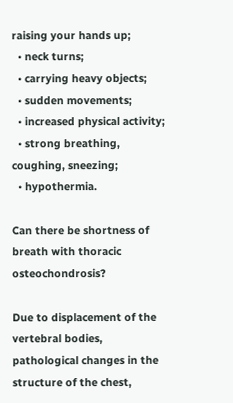raising your hands up;
  • neck turns;
  • carrying heavy objects;
  • sudden movements;
  • increased physical activity;
  • strong breathing, coughing, sneezing;
  • hypothermia.

Can there be shortness of breath with thoracic osteochondrosis?

Due to displacement of the vertebral bodies, pathological changes in the structure of the chest,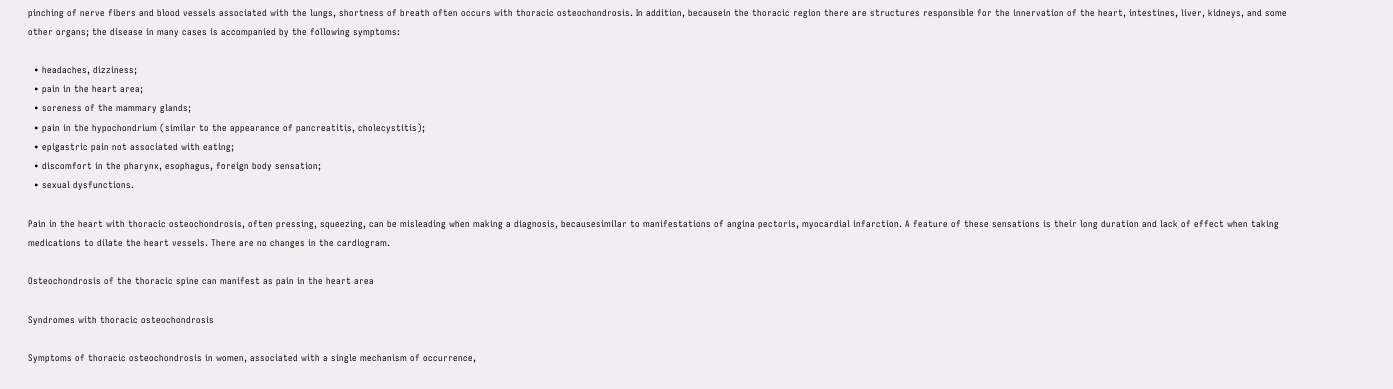pinching of nerve fibers and blood vessels associated with the lungs, shortness of breath often occurs with thoracic osteochondrosis. In addition, becausein the thoracic region there are structures responsible for the innervation of the heart, intestines, liver, kidneys, and some other organs; the disease in many cases is accompanied by the following symptoms:

  • headaches, dizziness;
  • pain in the heart area;
  • soreness of the mammary glands;
  • pain in the hypochondrium (similar to the appearance of pancreatitis, cholecystitis);
  • epigastric pain not associated with eating;
  • discomfort in the pharynx, esophagus, foreign body sensation;
  • sexual dysfunctions.

Pain in the heart with thoracic osteochondrosis, often pressing, squeezing, can be misleading when making a diagnosis, becausesimilar to manifestations of angina pectoris, myocardial infarction. A feature of these sensations is their long duration and lack of effect when taking medications to dilate the heart vessels. There are no changes in the cardiogram.

Osteochondrosis of the thoracic spine can manifest as pain in the heart area

Syndromes with thoracic osteochondrosis

Symptoms of thoracic osteochondrosis in women, associated with a single mechanism of occurrence,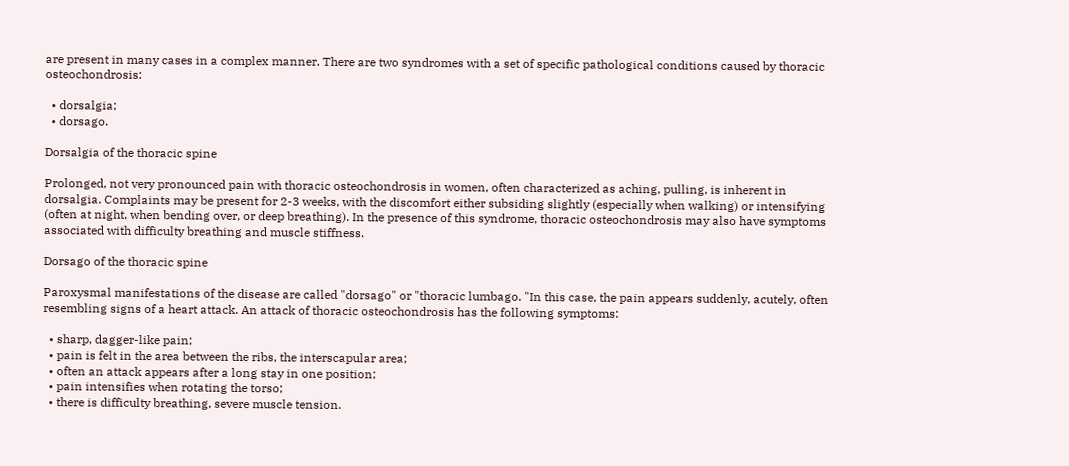are present in many cases in a complex manner. There are two syndromes with a set of specific pathological conditions caused by thoracic osteochondrosis:

  • dorsalgia;
  • dorsago.

Dorsalgia of the thoracic spine

Prolonged, not very pronounced pain with thoracic osteochondrosis in women, often characterized as aching, pulling, is inherent in dorsalgia. Complaints may be present for 2-3 weeks, with the discomfort either subsiding slightly (especially when walking) or intensifying (often at night, when bending over, or deep breathing). In the presence of this syndrome, thoracic osteochondrosis may also have symptoms associated with difficulty breathing and muscle stiffness.

Dorsago of the thoracic spine

Paroxysmal manifestations of the disease are called "dorsago" or "thoracic lumbago. "In this case, the pain appears suddenly, acutely, often resembling signs of a heart attack. An attack of thoracic osteochondrosis has the following symptoms:

  • sharp, dagger-like pain;
  • pain is felt in the area between the ribs, the interscapular area;
  • often an attack appears after a long stay in one position;
  • pain intensifies when rotating the torso;
  • there is difficulty breathing, severe muscle tension.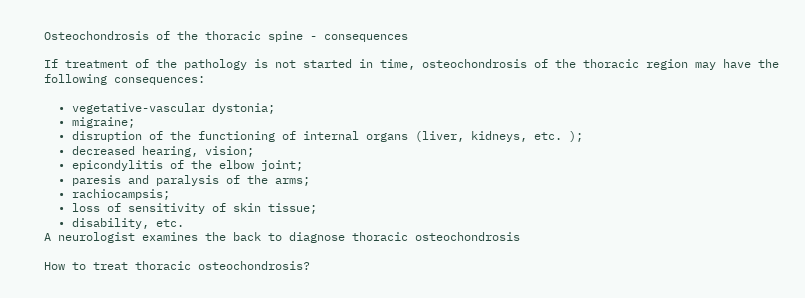Osteochondrosis of the thoracic spine - consequences

If treatment of the pathology is not started in time, osteochondrosis of the thoracic region may have the following consequences:

  • vegetative-vascular dystonia;
  • migraine;
  • disruption of the functioning of internal organs (liver, kidneys, etc. );
  • decreased hearing, vision;
  • epicondylitis of the elbow joint;
  • paresis and paralysis of the arms;
  • rachiocampsis;
  • loss of sensitivity of skin tissue;
  • disability, etc.
A neurologist examines the back to diagnose thoracic osteochondrosis

How to treat thoracic osteochondrosis?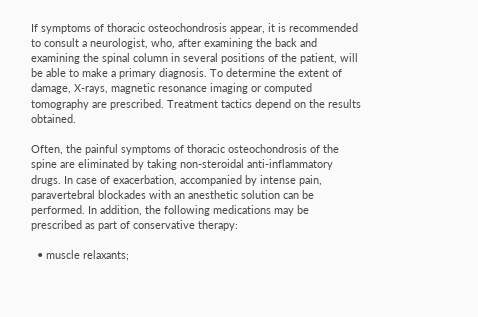If symptoms of thoracic osteochondrosis appear, it is recommended to consult a neurologist, who, after examining the back and examining the spinal column in several positions of the patient, will be able to make a primary diagnosis. To determine the extent of damage, X-rays, magnetic resonance imaging or computed tomography are prescribed. Treatment tactics depend on the results obtained.

Often, the painful symptoms of thoracic osteochondrosis of the spine are eliminated by taking non-steroidal anti-inflammatory drugs. In case of exacerbation, accompanied by intense pain, paravertebral blockades with an anesthetic solution can be performed. In addition, the following medications may be prescribed as part of conservative therapy:

  • muscle relaxants;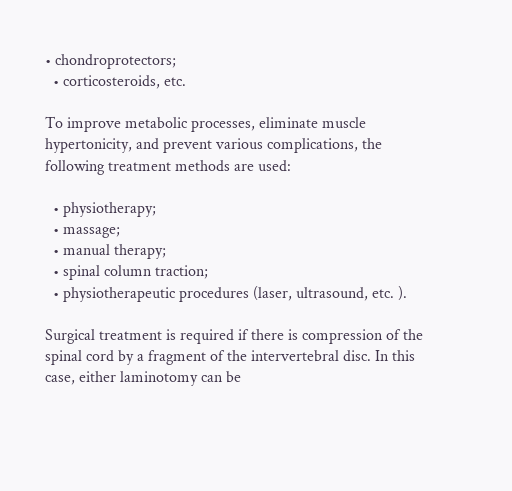• chondroprotectors;
  • corticosteroids, etc.

To improve metabolic processes, eliminate muscle hypertonicity, and prevent various complications, the following treatment methods are used:

  • physiotherapy;
  • massage;
  • manual therapy;
  • spinal column traction;
  • physiotherapeutic procedures (laser, ultrasound, etc. ).

Surgical treatment is required if there is compression of the spinal cord by a fragment of the intervertebral disc. In this case, either laminotomy can be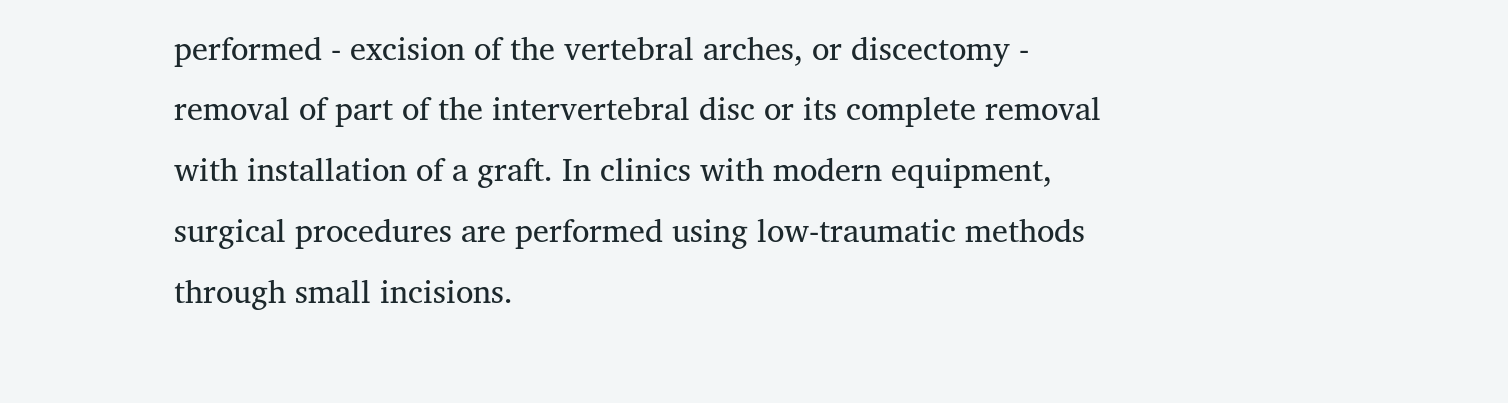performed - excision of the vertebral arches, or discectomy - removal of part of the intervertebral disc or its complete removal with installation of a graft. In clinics with modern equipment, surgical procedures are performed using low-traumatic methods through small incisions.